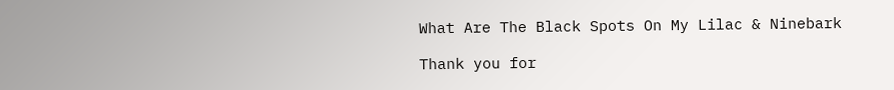What Are The Black Spots On My Lilac & Ninebark

Thank you for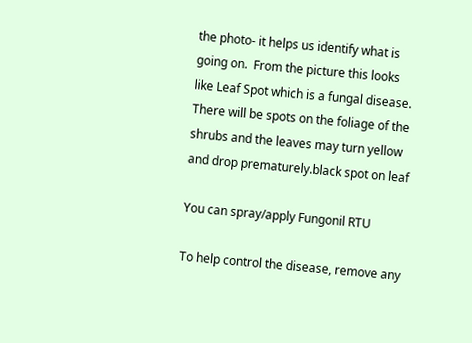the photo- it helps us identify what is going on.  From the picture this looks like Leaf Spot which is a fungal disease.  There will be spots on the foliage of the shrubs and the leaves may turn yellow and drop prematurely.black spot on leaf

You can spray/apply Fungonil RTU

To help control the disease, remove any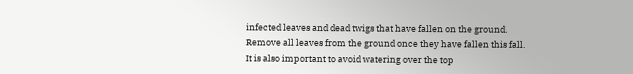infected leaves and dead twigs that have fallen on the ground.  Remove all leaves from the ground once they have fallen this fall.
It is also important to avoid watering over the top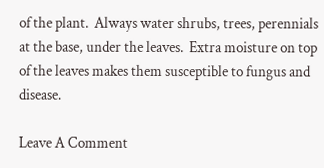of the plant.  Always water shrubs, trees, perennials at the base, under the leaves.  Extra moisture on top of the leaves makes them susceptible to fungus and disease.

Leave A Comment